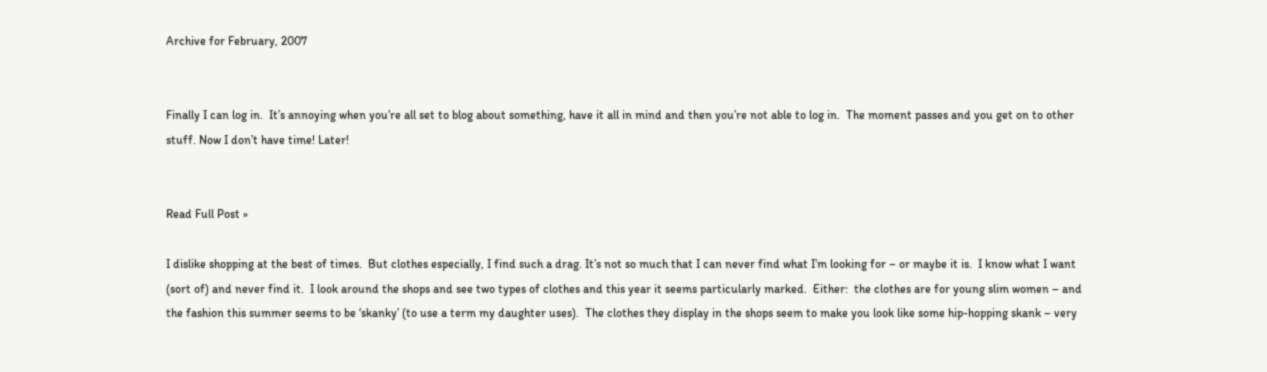Archive for February, 2007


Finally I can log in.  It’s annoying when you’re all set to blog about something, have it all in mind and then you’re not able to log in.  The moment passes and you get on to other stuff. Now I don’t have time! Later!


Read Full Post »

I dislike shopping at the best of times.  But clothes especially, I find such a drag. It’s not so much that I can never find what I’m looking for – or maybe it is.  I know what I want (sort of) and never find it.  I look around the shops and see two types of clothes and this year it seems particularly marked.  Either:  the clothes are for young slim women – and the fashion this summer seems to be ‘skanky’ (to use a term my daughter uses).  The clothes they display in the shops seem to make you look like some hip-hopping skank – very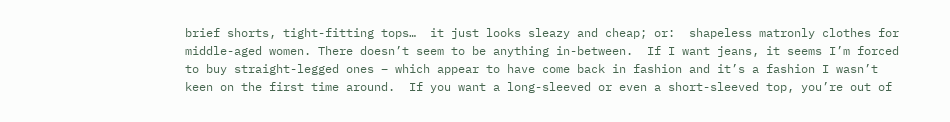brief shorts, tight-fitting tops…  it just looks sleazy and cheap; or:  shapeless matronly clothes for middle-aged women. There doesn’t seem to be anything in-between.  If I want jeans, it seems I’m forced to buy straight-legged ones – which appear to have come back in fashion and it’s a fashion I wasn’t keen on the first time around.  If you want a long-sleeved or even a short-sleeved top, you’re out of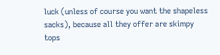luck (unless of course you want the shapeless sacks), because all they offer are skimpy tops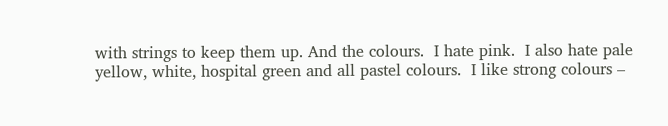with strings to keep them up. And the colours.  I hate pink.  I also hate pale yellow, white, hospital green and all pastel colours.  I like strong colours –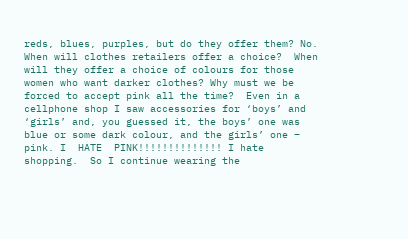reds, blues, purples, but do they offer them? No.  When will clothes retailers offer a choice?  When will they offer a choice of colours for those women who want darker clothes? Why must we be forced to accept pink all the time?  Even in a cellphone shop I saw accessories for ‘boys’ and ‘girls’ and, you guessed it, the boys’ one was blue or some dark colour, and the girls’ one – pink. I  HATE  PINK!!!!!!!!!!!!!! I hate shopping.  So I continue wearing the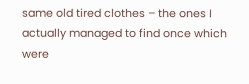same old tired clothes – the ones I actually managed to find once which were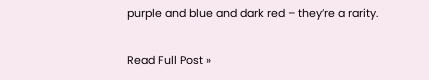purple and blue and dark red – they’re a rarity.

Read Full Post »